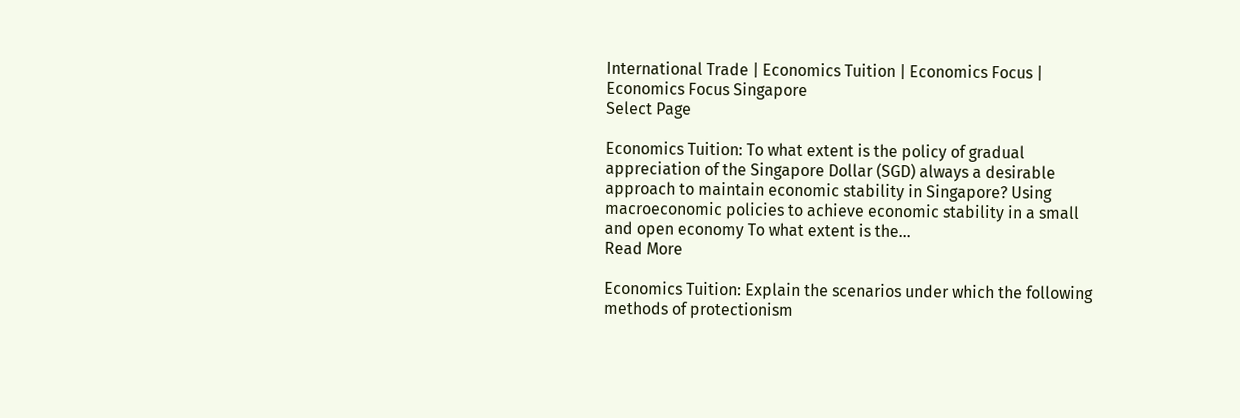International Trade | Economics Tuition | Economics Focus | Economics Focus Singapore
Select Page

Economics Tuition: To what extent is the policy of gradual appreciation of the Singapore Dollar (SGD) always a desirable approach to maintain economic stability in Singapore? Using macroeconomic policies to achieve economic stability in a small and open economy To what extent is the...
Read More

Economics Tuition: Explain the scenarios under which the following methods of protectionism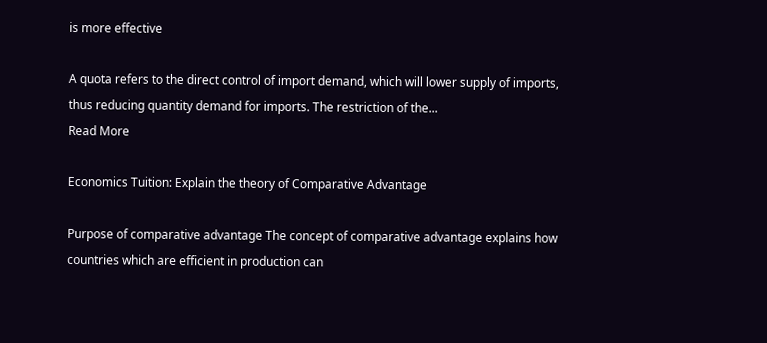is more effective

A quota refers to the direct control of import demand, which will lower supply of imports, thus reducing quantity demand for imports. The restriction of the...
Read More

Economics Tuition: Explain the theory of Comparative Advantage

Purpose of comparative advantage The concept of comparative advantage explains how countries which are efficient in production can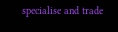specialise and trade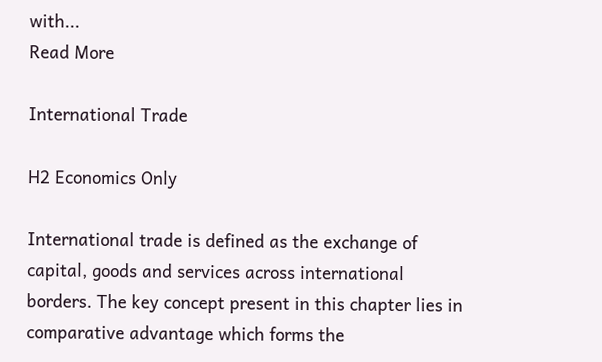with...
Read More

International Trade

H2 Economics Only

International trade is defined as the exchange of capital, goods and services across international borders. The key concept present in this chapter lies in comparative advantage which forms the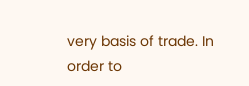very basis of trade. In order to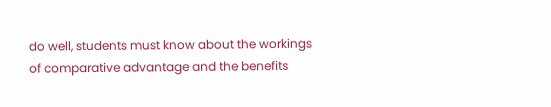do well, students must know about the workings of comparative advantage and the benefits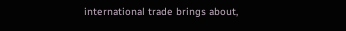international trade brings about,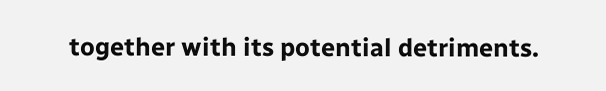together with its potential detriments.